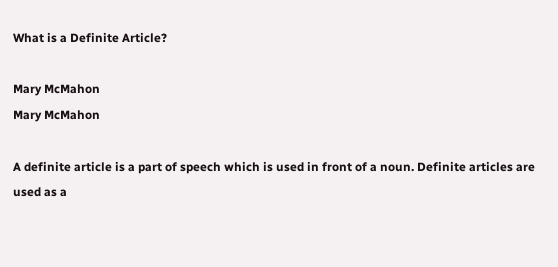What is a Definite Article?

Mary McMahon
Mary McMahon

A definite article is a part of speech which is used in front of a noun. Definite articles are used as a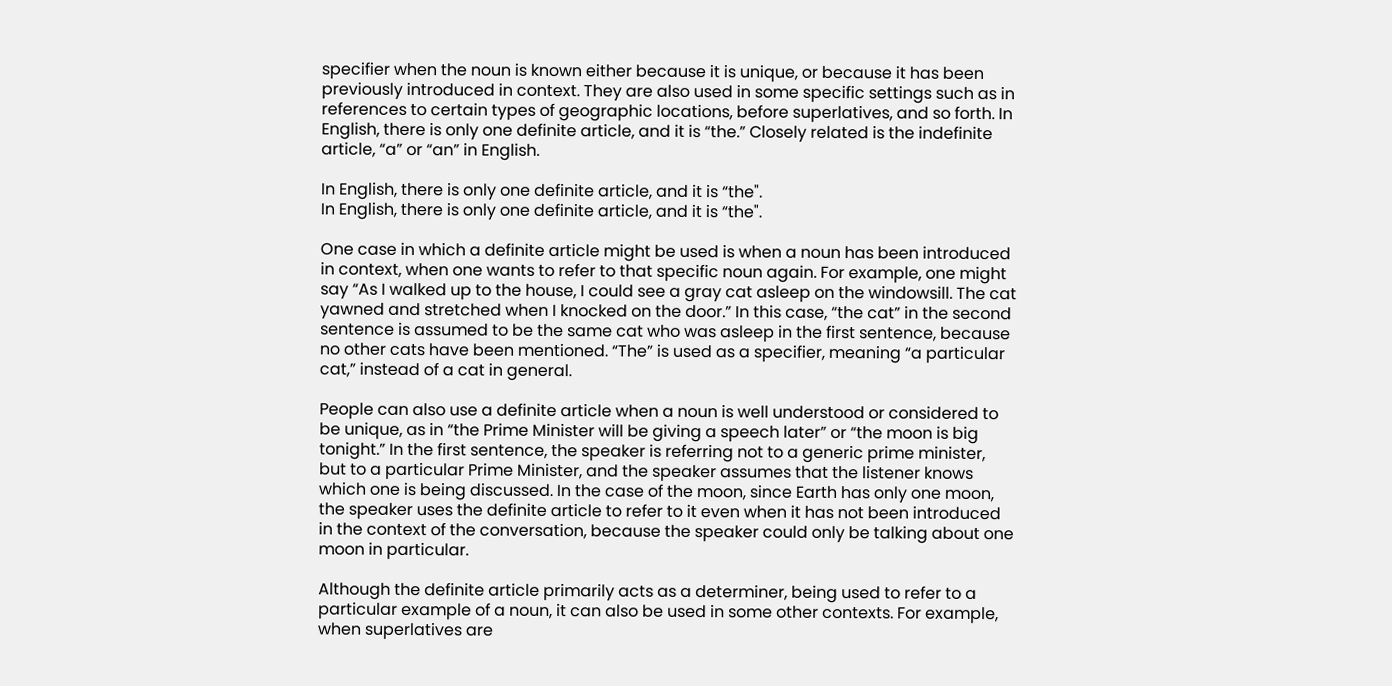specifier when the noun is known either because it is unique, or because it has been previously introduced in context. They are also used in some specific settings such as in references to certain types of geographic locations, before superlatives, and so forth. In English, there is only one definite article, and it is “the.” Closely related is the indefinite article, “a” or “an” in English.

In English, there is only one definite article, and it is “the".
In English, there is only one definite article, and it is “the".

One case in which a definite article might be used is when a noun has been introduced in context, when one wants to refer to that specific noun again. For example, one might say “As I walked up to the house, I could see a gray cat asleep on the windowsill. The cat yawned and stretched when I knocked on the door.” In this case, “the cat” in the second sentence is assumed to be the same cat who was asleep in the first sentence, because no other cats have been mentioned. “The” is used as a specifier, meaning “a particular cat,” instead of a cat in general.

People can also use a definite article when a noun is well understood or considered to be unique, as in “the Prime Minister will be giving a speech later” or “the moon is big tonight.” In the first sentence, the speaker is referring not to a generic prime minister, but to a particular Prime Minister, and the speaker assumes that the listener knows which one is being discussed. In the case of the moon, since Earth has only one moon, the speaker uses the definite article to refer to it even when it has not been introduced in the context of the conversation, because the speaker could only be talking about one moon in particular.

Although the definite article primarily acts as a determiner, being used to refer to a particular example of a noun, it can also be used in some other contexts. For example, when superlatives are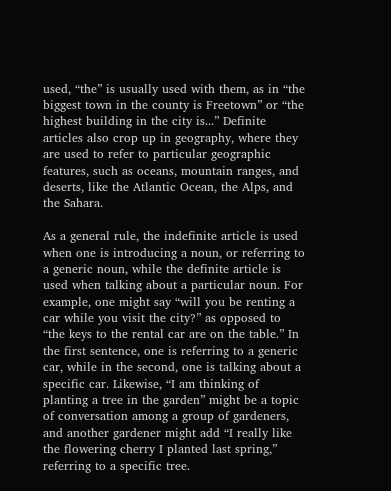used, “the” is usually used with them, as in “the biggest town in the county is Freetown” or “the highest building in the city is...” Definite articles also crop up in geography, where they are used to refer to particular geographic features, such as oceans, mountain ranges, and deserts, like the Atlantic Ocean, the Alps, and the Sahara.

As a general rule, the indefinite article is used when one is introducing a noun, or referring to a generic noun, while the definite article is used when talking about a particular noun. For example, one might say “will you be renting a car while you visit the city?” as opposed to “the keys to the rental car are on the table.” In the first sentence, one is referring to a generic car, while in the second, one is talking about a specific car. Likewise, “I am thinking of planting a tree in the garden” might be a topic of conversation among a group of gardeners, and another gardener might add “I really like the flowering cherry I planted last spring,” referring to a specific tree.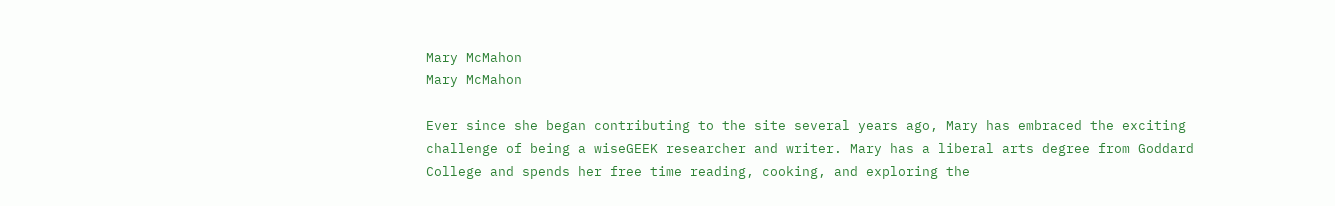Mary McMahon
Mary McMahon

Ever since she began contributing to the site several years ago, Mary has embraced the exciting challenge of being a wiseGEEK researcher and writer. Mary has a liberal arts degree from Goddard College and spends her free time reading, cooking, and exploring the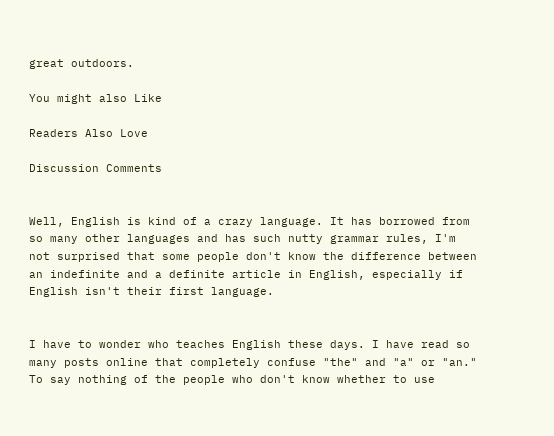great outdoors.

You might also Like

Readers Also Love

Discussion Comments


Well, English is kind of a crazy language. It has borrowed from so many other languages and has such nutty grammar rules, I'm not surprised that some people don't know the difference between an indefinite and a definite article in English, especially if English isn't their first language.


I have to wonder who teaches English these days. I have read so many posts online that completely confuse "the" and "a" or "an." To say nothing of the people who don't know whether to use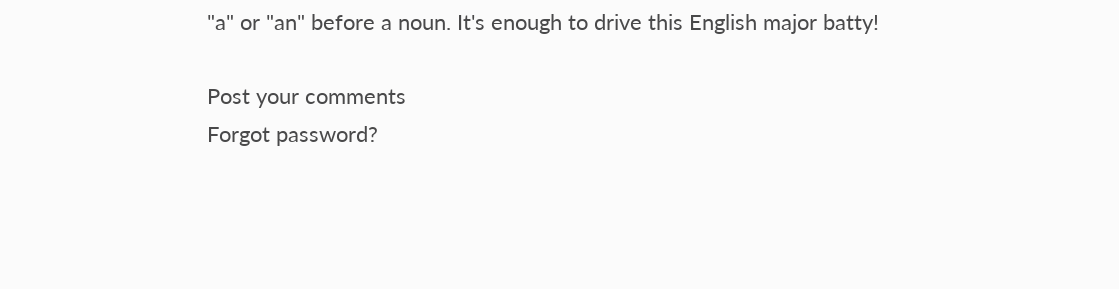"a" or "an" before a noun. It's enough to drive this English major batty!

Post your comments
Forgot password?